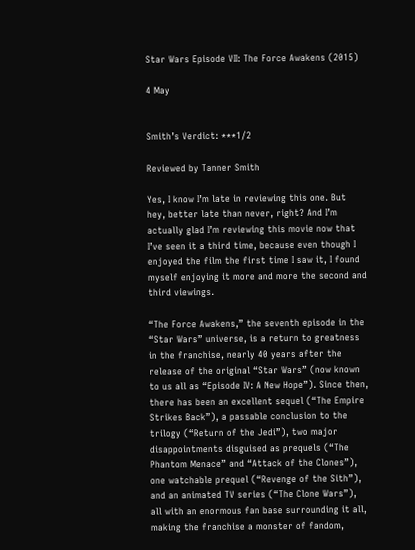Star Wars Episode VII: The Force Awakens (2015)

4 May


Smith’s Verdict: ***1/2

Reviewed by Tanner Smith

Yes, I know I’m late in reviewing this one. But hey, better late than never, right? And I’m actually glad I’m reviewing this movie now that I’ve seen it a third time, because even though I enjoyed the film the first time I saw it, I found myself enjoying it more and more the second and third viewings.

“The Force Awakens,” the seventh episode in the “Star Wars” universe, is a return to greatness in the franchise, nearly 40 years after the release of the original “Star Wars” (now known to us all as “Episode IV: A New Hope”). Since then, there has been an excellent sequel (“The Empire Strikes Back”), a passable conclusion to the trilogy (“Return of the Jedi”), two major disappointments disguised as prequels (“The Phantom Menace” and “Attack of the Clones”), one watchable prequel (“Revenge of the Sith”), and an animated TV series (“The Clone Wars”), all with an enormous fan base surrounding it all, making the franchise a monster of fandom,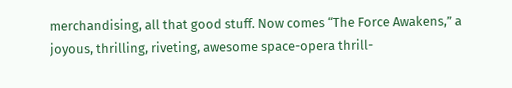merchandising, all that good stuff. Now comes “The Force Awakens,” a joyous, thrilling, riveting, awesome space-opera thrill-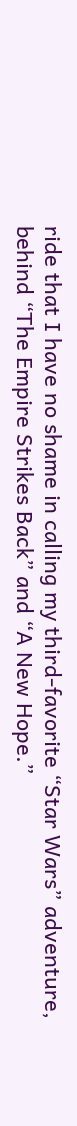ride that I have no shame in calling my third-favorite “Star Wars” adventure, behind “The Empire Strikes Back” and “A New Hope.”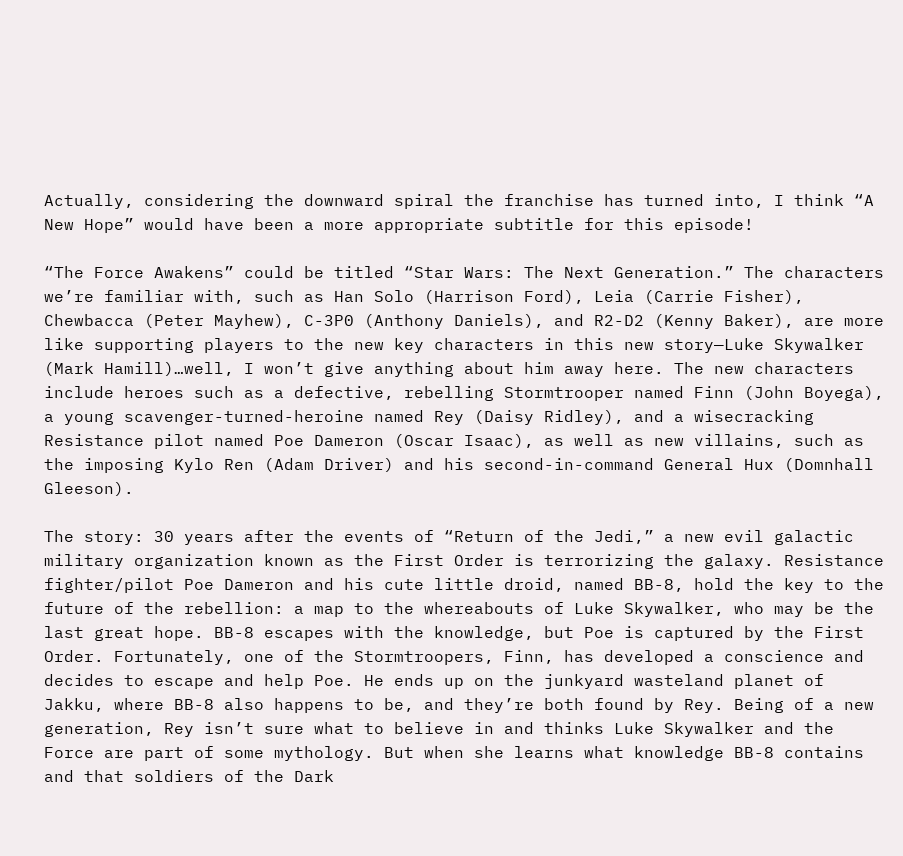Actually, considering the downward spiral the franchise has turned into, I think “A New Hope” would have been a more appropriate subtitle for this episode!

“The Force Awakens” could be titled “Star Wars: The Next Generation.” The characters we’re familiar with, such as Han Solo (Harrison Ford), Leia (Carrie Fisher), Chewbacca (Peter Mayhew), C-3P0 (Anthony Daniels), and R2-D2 (Kenny Baker), are more like supporting players to the new key characters in this new story—Luke Skywalker (Mark Hamill)…well, I won’t give anything about him away here. The new characters include heroes such as a defective, rebelling Stormtrooper named Finn (John Boyega), a young scavenger-turned-heroine named Rey (Daisy Ridley), and a wisecracking Resistance pilot named Poe Dameron (Oscar Isaac), as well as new villains, such as the imposing Kylo Ren (Adam Driver) and his second-in-command General Hux (Domnhall Gleeson).

The story: 30 years after the events of “Return of the Jedi,” a new evil galactic military organization known as the First Order is terrorizing the galaxy. Resistance fighter/pilot Poe Dameron and his cute little droid, named BB-8, hold the key to the future of the rebellion: a map to the whereabouts of Luke Skywalker, who may be the last great hope. BB-8 escapes with the knowledge, but Poe is captured by the First Order. Fortunately, one of the Stormtroopers, Finn, has developed a conscience and decides to escape and help Poe. He ends up on the junkyard wasteland planet of Jakku, where BB-8 also happens to be, and they’re both found by Rey. Being of a new generation, Rey isn’t sure what to believe in and thinks Luke Skywalker and the Force are part of some mythology. But when she learns what knowledge BB-8 contains and that soldiers of the Dark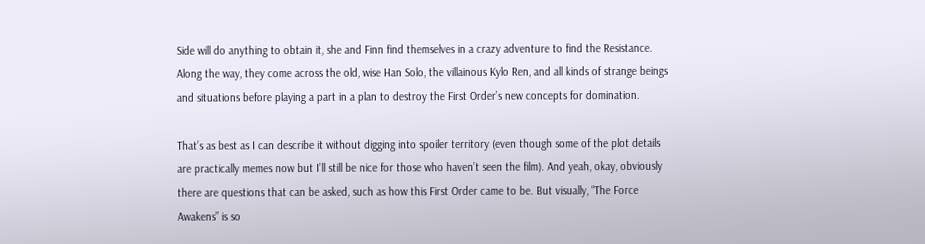Side will do anything to obtain it, she and Finn find themselves in a crazy adventure to find the Resistance. Along the way, they come across the old, wise Han Solo, the villainous Kylo Ren, and all kinds of strange beings and situations before playing a part in a plan to destroy the First Order’s new concepts for domination.

That’s as best as I can describe it without digging into spoiler territory (even though some of the plot details are practically memes now but I’ll still be nice for those who haven’t seen the film). And yeah, okay, obviously there are questions that can be asked, such as how this First Order came to be. But visually, “The Force Awakens” is so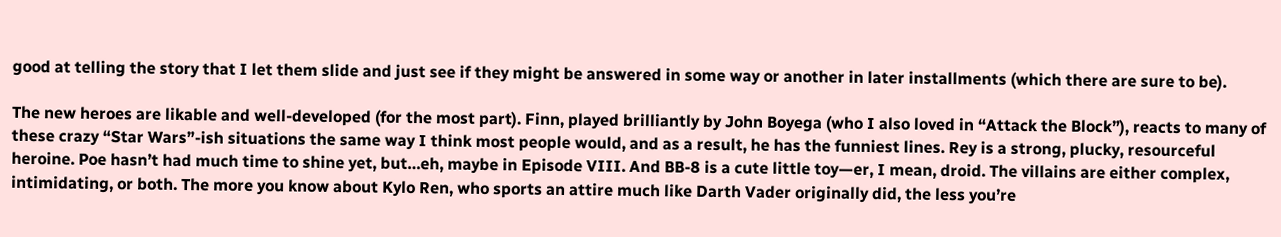good at telling the story that I let them slide and just see if they might be answered in some way or another in later installments (which there are sure to be).

The new heroes are likable and well-developed (for the most part). Finn, played brilliantly by John Boyega (who I also loved in “Attack the Block”), reacts to many of these crazy “Star Wars”-ish situations the same way I think most people would, and as a result, he has the funniest lines. Rey is a strong, plucky, resourceful heroine. Poe hasn’t had much time to shine yet, but…eh, maybe in Episode VIII. And BB-8 is a cute little toy—er, I mean, droid. The villains are either complex, intimidating, or both. The more you know about Kylo Ren, who sports an attire much like Darth Vader originally did, the less you’re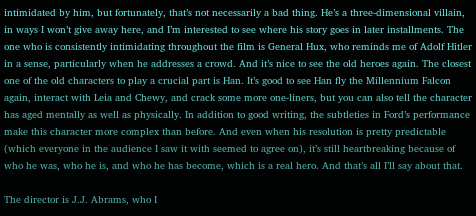intimidated by him, but fortunately, that’s not necessarily a bad thing. He’s a three-dimensional villain, in ways I won’t give away here, and I’m interested to see where his story goes in later installments. The one who is consistently intimidating throughout the film is General Hux, who reminds me of Adolf Hitler in a sense, particularly when he addresses a crowd. And it’s nice to see the old heroes again. The closest one of the old characters to play a crucial part is Han. It’s good to see Han fly the Millennium Falcon again, interact with Leia and Chewy, and crack some more one-liners, but you can also tell the character has aged mentally as well as physically. In addition to good writing, the subtleties in Ford’s performance make this character more complex than before. And even when his resolution is pretty predictable (which everyone in the audience I saw it with seemed to agree on), it’s still heartbreaking because of who he was, who he is, and who he has become, which is a real hero. And that’s all I’ll say about that.

The director is J.J. Abrams, who I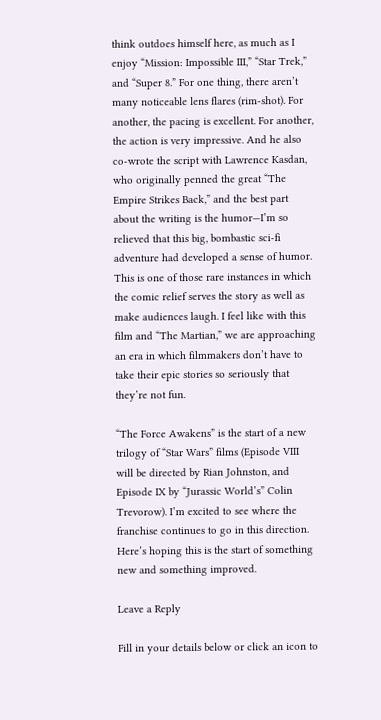think outdoes himself here, as much as I enjoy “Mission: Impossible III,” “Star Trek,” and “Super 8.” For one thing, there aren’t many noticeable lens flares (rim-shot). For another, the pacing is excellent. For another, the action is very impressive. And he also co-wrote the script with Lawrence Kasdan, who originally penned the great “The Empire Strikes Back,” and the best part about the writing is the humor—I’m so relieved that this big, bombastic sci-fi adventure had developed a sense of humor. This is one of those rare instances in which the comic relief serves the story as well as make audiences laugh. I feel like with this film and “The Martian,” we are approaching an era in which filmmakers don’t have to take their epic stories so seriously that they’re not fun.

“The Force Awakens” is the start of a new trilogy of “Star Wars” films (Episode VIII will be directed by Rian Johnston, and Episode IX by “Jurassic World’s” Colin Trevorow). I’m excited to see where the franchise continues to go in this direction. Here’s hoping this is the start of something new and something improved.

Leave a Reply

Fill in your details below or click an icon to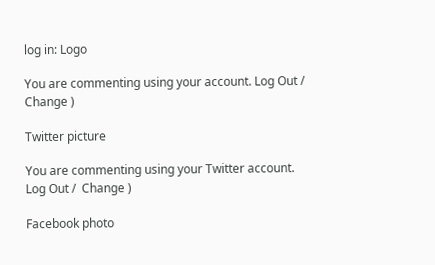log in: Logo

You are commenting using your account. Log Out /  Change )

Twitter picture

You are commenting using your Twitter account. Log Out /  Change )

Facebook photo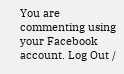You are commenting using your Facebook account. Log Out /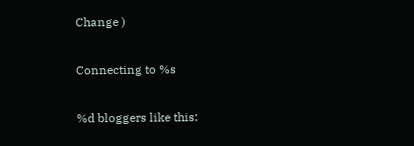Change )

Connecting to %s

%d bloggers like this: